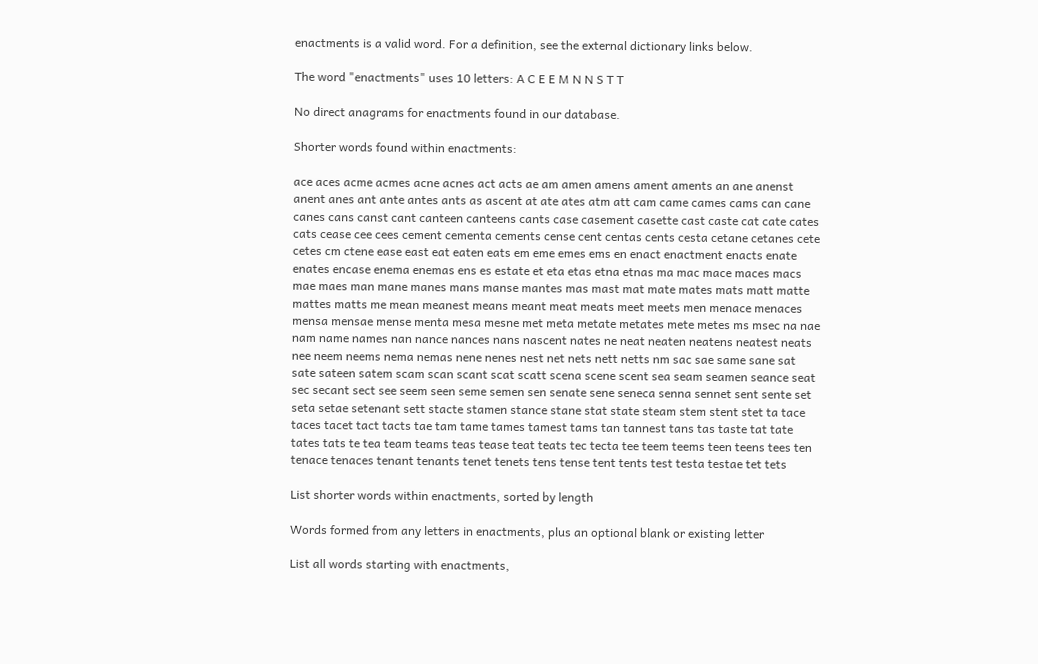enactments is a valid word. For a definition, see the external dictionary links below.

The word "enactments" uses 10 letters: A C E E M N N S T T

No direct anagrams for enactments found in our database.

Shorter words found within enactments:

ace aces acme acmes acne acnes act acts ae am amen amens ament aments an ane anenst anent anes ant ante antes ants as ascent at ate ates atm att cam came cames cams can cane canes cans canst cant canteen canteens cants case casement casette cast caste cat cate cates cats cease cee cees cement cementa cements cense cent centas cents cesta cetane cetanes cete cetes cm ctene ease east eat eaten eats em eme emes ems en enact enactment enacts enate enates encase enema enemas ens es estate et eta etas etna etnas ma mac mace maces macs mae maes man mane manes mans manse mantes mas mast mat mate mates mats matt matte mattes matts me mean meanest means meant meat meats meet meets men menace menaces mensa mensae mense menta mesa mesne met meta metate metates mete metes ms msec na nae nam name names nan nance nances nans nascent nates ne neat neaten neatens neatest neats nee neem neems nema nemas nene nenes nest net nets nett netts nm sac sae same sane sat sate sateen satem scam scan scant scat scatt scena scene scent sea seam seamen seance seat sec secant sect see seem seen seme semen sen senate sene seneca senna sennet sent sente set seta setae setenant sett stacte stamen stance stane stat state steam stem stent stet ta tace taces tacet tact tacts tae tam tame tames tamest tams tan tannest tans tas taste tat tate tates tats te tea team teams teas tease teat teats tec tecta tee teem teems teen teens tees ten tenace tenaces tenant tenants tenet tenets tens tense tent tents test testa testae tet tets

List shorter words within enactments, sorted by length

Words formed from any letters in enactments, plus an optional blank or existing letter

List all words starting with enactments,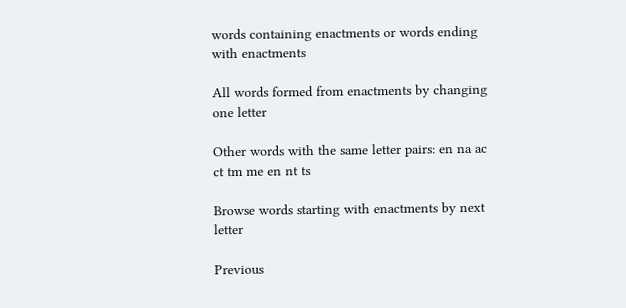words containing enactments or words ending with enactments

All words formed from enactments by changing one letter

Other words with the same letter pairs: en na ac ct tm me en nt ts

Browse words starting with enactments by next letter

Previous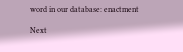word in our database: enactment

Next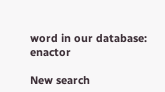word in our database: enactor

New search